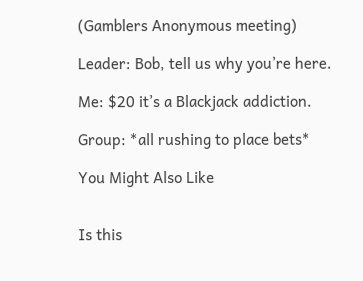(Gamblers Anonymous meeting)

Leader: Bob, tell us why you’re here.

Me: $20 it’s a Blackjack addiction.

Group: *all rushing to place bets*

You Might Also Like


Is this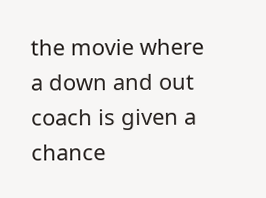the movie where a down and out coach is given a chance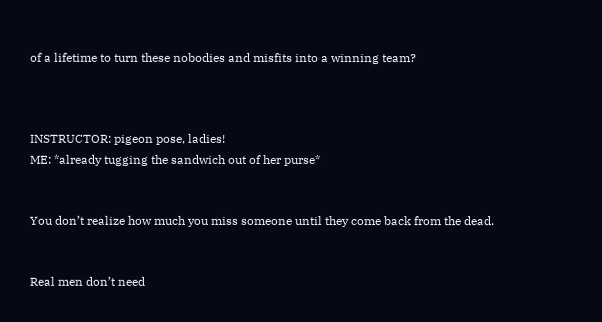of a lifetime to turn these nobodies and misfits into a winning team?



INSTRUCTOR: pigeon pose, ladies!
ME: *already tugging the sandwich out of her purse*


You don’t realize how much you miss someone until they come back from the dead.


Real men don’t need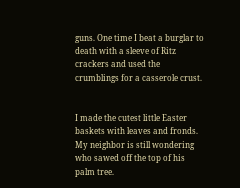guns. One time I beat a burglar to death with a sleeve of Ritz crackers and used the crumblings for a casserole crust.


I made the cutest little Easter baskets with leaves and fronds. My neighbor is still wondering who sawed off the top of his palm tree.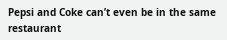Pepsi and Coke can’t even be in the same restaurant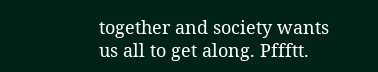together and society wants us all to get along. Pffftt.